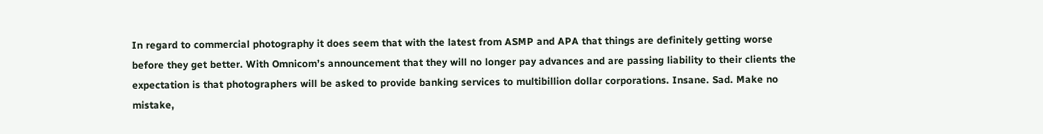In regard to commercial photography it does seem that with the latest from ASMP and APA that things are definitely getting worse before they get better. With Omnicom’s announcement that they will no longer pay advances and are passing liability to their clients the expectation is that photographers will be asked to provide banking services to multibillion dollar corporations. Insane. Sad. Make no mistake,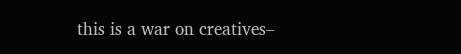this is a war on creatives–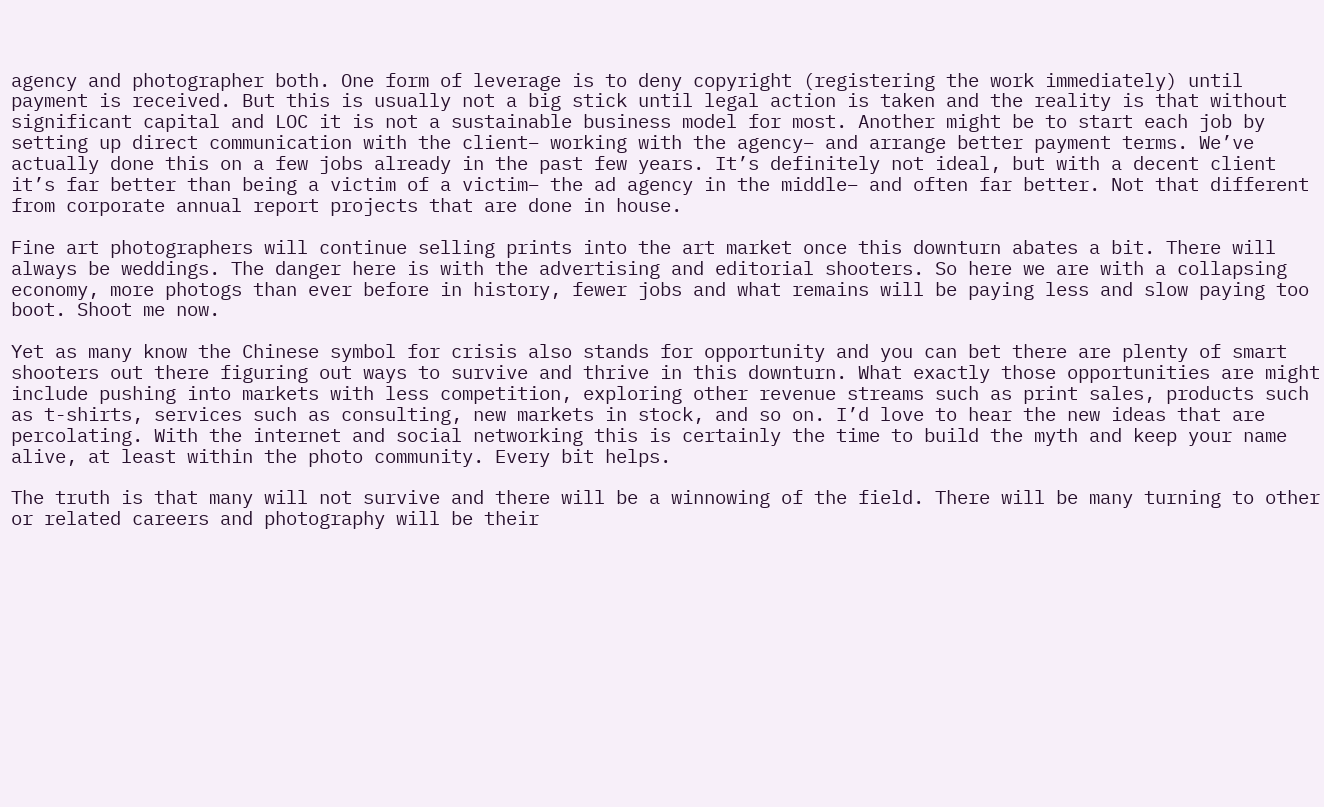agency and photographer both. One form of leverage is to deny copyright (registering the work immediately) until payment is received. But this is usually not a big stick until legal action is taken and the reality is that without significant capital and LOC it is not a sustainable business model for most. Another might be to start each job by setting up direct communication with the client– working with the agency– and arrange better payment terms. We’ve actually done this on a few jobs already in the past few years. It’s definitely not ideal, but with a decent client it’s far better than being a victim of a victim– the ad agency in the middle– and often far better. Not that different from corporate annual report projects that are done in house.

Fine art photographers will continue selling prints into the art market once this downturn abates a bit. There will always be weddings. The danger here is with the advertising and editorial shooters. So here we are with a collapsing economy, more photogs than ever before in history, fewer jobs and what remains will be paying less and slow paying too boot. Shoot me now.

Yet as many know the Chinese symbol for crisis also stands for opportunity and you can bet there are plenty of smart shooters out there figuring out ways to survive and thrive in this downturn. What exactly those opportunities are might include pushing into markets with less competition, exploring other revenue streams such as print sales, products such as t-shirts, services such as consulting, new markets in stock, and so on. I’d love to hear the new ideas that are percolating. With the internet and social networking this is certainly the time to build the myth and keep your name alive, at least within the photo community. Every bit helps.

The truth is that many will not survive and there will be a winnowing of the field. There will be many turning to other or related careers and photography will be their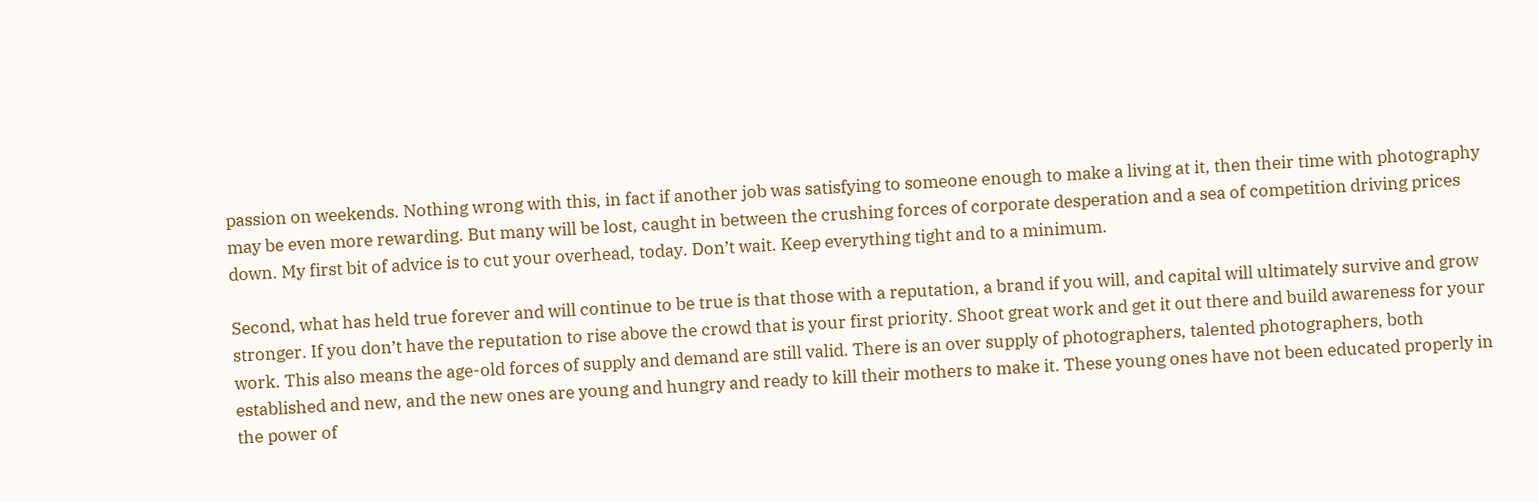passion on weekends. Nothing wrong with this, in fact if another job was satisfying to someone enough to make a living at it, then their time with photography may be even more rewarding. But many will be lost, caught in between the crushing forces of corporate desperation and a sea of competition driving prices down. My first bit of advice is to cut your overhead, today. Don’t wait. Keep everything tight and to a minimum.

Second, what has held true forever and will continue to be true is that those with a reputation, a brand if you will, and capital will ultimately survive and grow stronger. If you don’t have the reputation to rise above the crowd that is your first priority. Shoot great work and get it out there and build awareness for your work. This also means the age-old forces of supply and demand are still valid. There is an over supply of photographers, talented photographers, both established and new, and the new ones are young and hungry and ready to kill their mothers to make it. These young ones have not been educated properly in the power of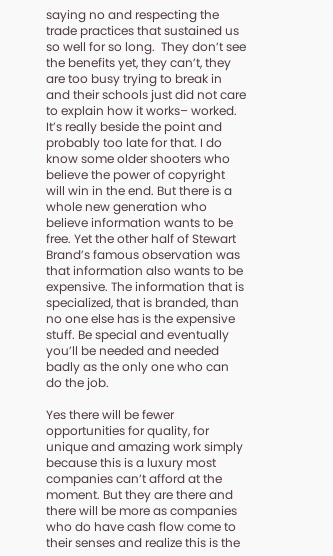saying no and respecting the trade practices that sustained us so well for so long.  They don’t see the benefits yet, they can’t, they are too busy trying to break in and their schools just did not care to explain how it works– worked. It’s really beside the point and probably too late for that. I do know some older shooters who believe the power of copyright will win in the end. But there is a whole new generation who believe information wants to be free. Yet the other half of Stewart Brand’s famous observation was that information also wants to be expensive. The information that is specialized, that is branded, than no one else has is the expensive stuff. Be special and eventually you’ll be needed and needed badly as the only one who can do the job.

Yes there will be fewer opportunities for quality, for unique and amazing work simply because this is a luxury most companies can’t afford at the moment. But they are there and there will be more as companies who do have cash flow come to their senses and realize this is the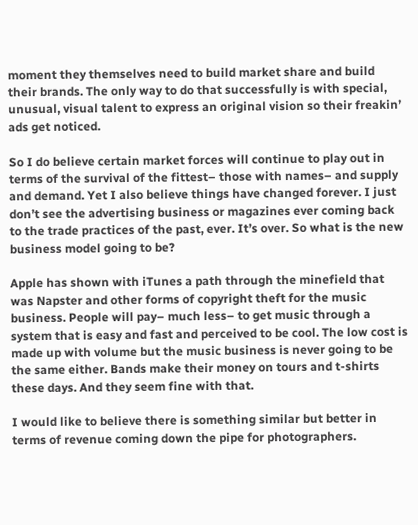moment they themselves need to build market share and build their brands. The only way to do that successfully is with special, unusual, visual talent to express an original vision so their freakin’ ads get noticed.

So I do believe certain market forces will continue to play out in terms of the survival of the fittest– those with names– and supply and demand. Yet I also believe things have changed forever. I just don’t see the advertising business or magazines ever coming back to the trade practices of the past, ever. It’s over. So what is the new business model going to be?

Apple has shown with iTunes a path through the minefield that was Napster and other forms of copyright theft for the music business. People will pay– much less– to get music through a system that is easy and fast and perceived to be cool. The low cost is made up with volume but the music business is never going to be the same either. Bands make their money on tours and t-shirts these days. And they seem fine with that.

I would like to believe there is something similar but better in terms of revenue coming down the pipe for photographers.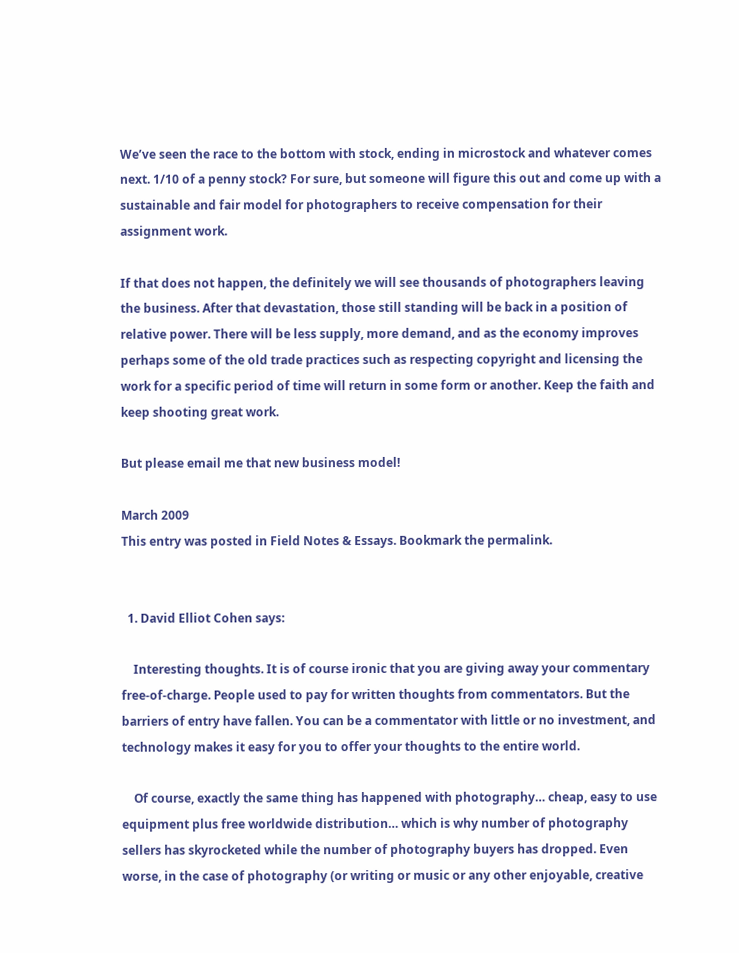We’ve seen the race to the bottom with stock, ending in microstock and whatever comes next. 1/10 of a penny stock? For sure, but someone will figure this out and come up with a sustainable and fair model for photographers to receive compensation for their assignment work.

If that does not happen, the definitely we will see thousands of photographers leaving the business. After that devastation, those still standing will be back in a position of relative power. There will be less supply, more demand, and as the economy improves perhaps some of the old trade practices such as respecting copyright and licensing the work for a specific period of time will return in some form or another. Keep the faith and keep shooting great work.

But please email me that new business model!

March 2009
This entry was posted in Field Notes & Essays. Bookmark the permalink.


  1. David Elliot Cohen says:

    Interesting thoughts. It is of course ironic that you are giving away your commentary free-of-charge. People used to pay for written thoughts from commentators. But the barriers of entry have fallen. You can be a commentator with little or no investment, and technology makes it easy for you to offer your thoughts to the entire world.

    Of course, exactly the same thing has happened with photography… cheap, easy to use equipment plus free worldwide distribution… which is why number of photography sellers has skyrocketed while the number of photography buyers has dropped. Even worse, in the case of photography (or writing or music or any other enjoyable, creative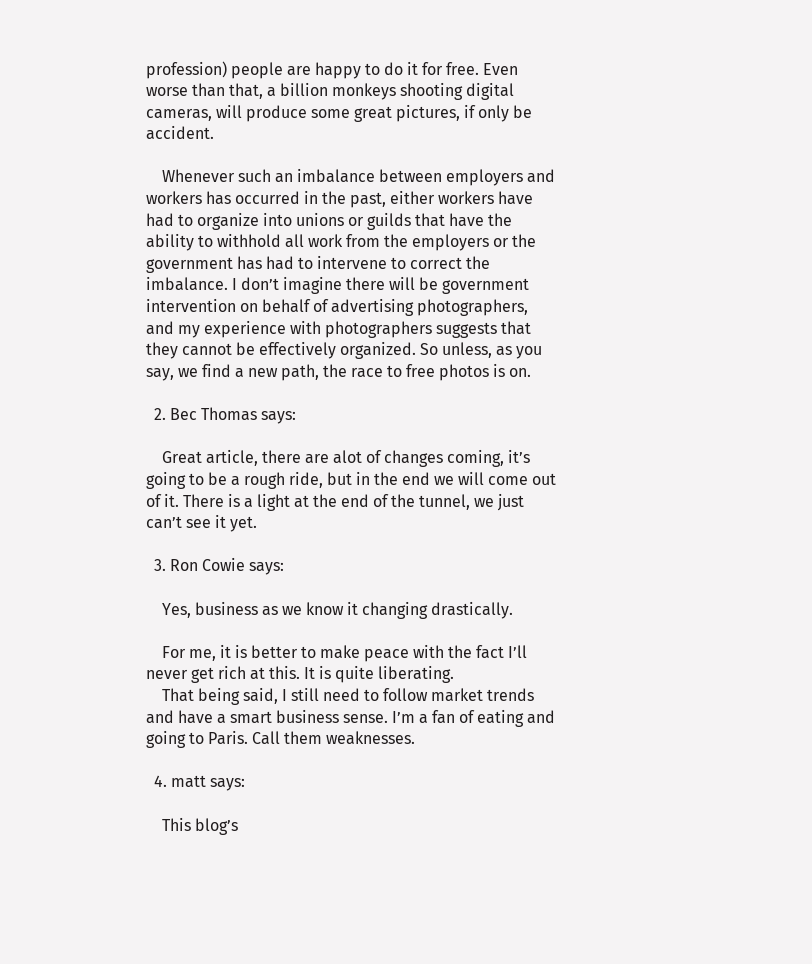profession) people are happy to do it for free. Even worse than that, a billion monkeys shooting digital cameras, will produce some great pictures, if only be accident.

    Whenever such an imbalance between employers and workers has occurred in the past, either workers have had to organize into unions or guilds that have the ability to withhold all work from the employers or the government has had to intervene to correct the imbalance. I don’t imagine there will be government intervention on behalf of advertising photographers, and my experience with photographers suggests that they cannot be effectively organized. So unless, as you say, we find a new path, the race to free photos is on.

  2. Bec Thomas says:

    Great article, there are alot of changes coming, it’s going to be a rough ride, but in the end we will come out of it. There is a light at the end of the tunnel, we just can’t see it yet.

  3. Ron Cowie says:

    Yes, business as we know it changing drastically.

    For me, it is better to make peace with the fact I’ll never get rich at this. It is quite liberating.
    That being said, I still need to follow market trends and have a smart business sense. I’m a fan of eating and going to Paris. Call them weaknesses.

  4. matt says:

    This blog’s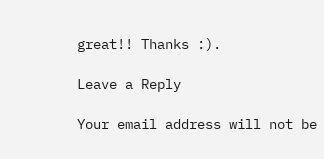great!! Thanks :).

Leave a Reply

Your email address will not be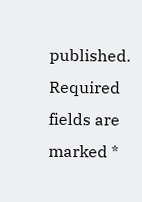published. Required fields are marked *